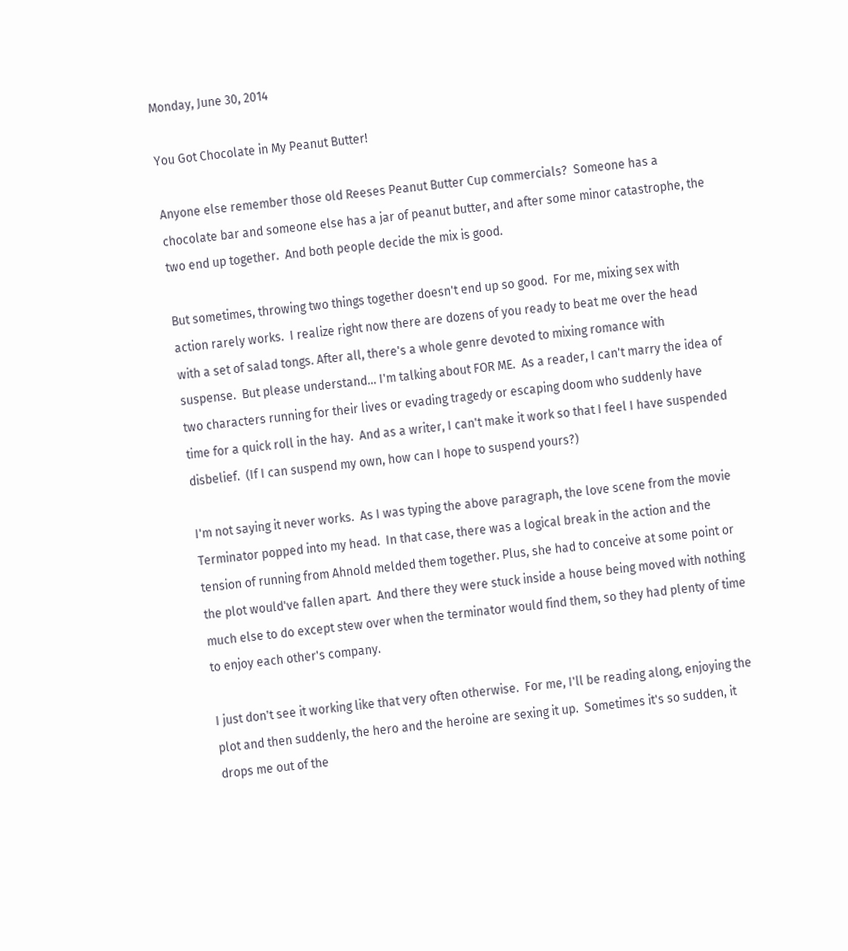Monday, June 30, 2014

You Got Chocolate in My Peanut Butter!

Anyone else remember those old Reeses Peanut Butter Cup commercials?  Someone has a chocolate bar and someone else has a jar of peanut butter, and after some minor catastrophe, the two end up together.  And both people decide the mix is good.

But sometimes, throwing two things together doesn't end up so good.  For me, mixing sex with action rarely works.  I realize right now there are dozens of you ready to beat me over the head with a set of salad tongs. After all, there's a whole genre devoted to mixing romance with suspense.  But please understand... I'm talking about FOR ME.  As a reader, I can't marry the idea of two characters running for their lives or evading tragedy or escaping doom who suddenly have time for a quick roll in the hay.  And as a writer, I can't make it work so that I feel I have suspended disbelief.  (If I can suspend my own, how can I hope to suspend yours?)

I'm not saying it never works.  As I was typing the above paragraph, the love scene from the movie Terminator popped into my head.  In that case, there was a logical break in the action and the tension of running from Ahnold melded them together. Plus, she had to conceive at some point or the plot would've fallen apart.  And there they were stuck inside a house being moved with nothing much else to do except stew over when the terminator would find them, so they had plenty of time to enjoy each other's company.

I just don't see it working like that very often otherwise.  For me, I'll be reading along, enjoying the plot and then suddenly, the hero and the heroine are sexing it up.  Sometimes it's so sudden, it drops me out of the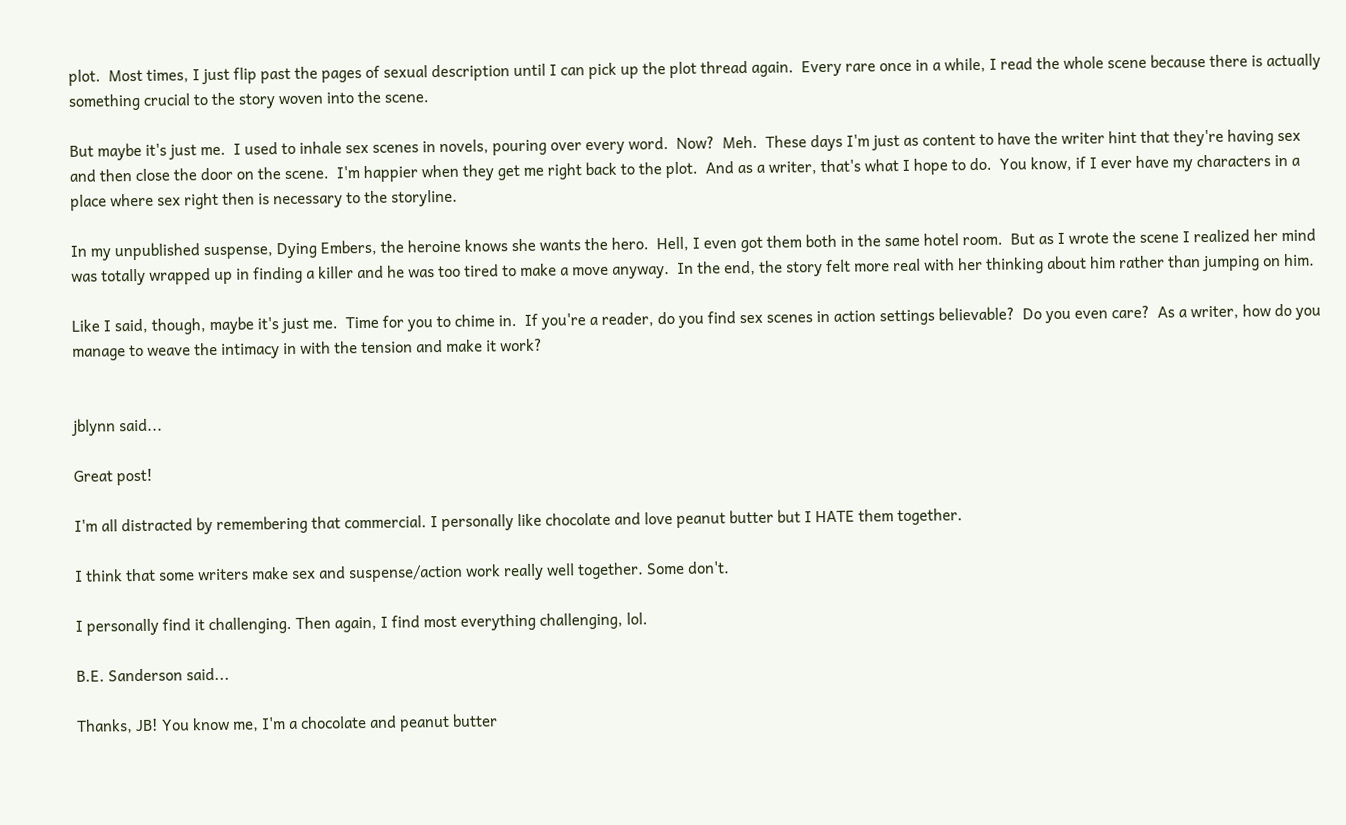plot.  Most times, I just flip past the pages of sexual description until I can pick up the plot thread again.  Every rare once in a while, I read the whole scene because there is actually something crucial to the story woven into the scene.

But maybe it's just me.  I used to inhale sex scenes in novels, pouring over every word.  Now?  Meh.  These days I'm just as content to have the writer hint that they're having sex and then close the door on the scene.  I'm happier when they get me right back to the plot.  And as a writer, that's what I hope to do.  You know, if I ever have my characters in a place where sex right then is necessary to the storyline.

In my unpublished suspense, Dying Embers, the heroine knows she wants the hero.  Hell, I even got them both in the same hotel room.  But as I wrote the scene I realized her mind was totally wrapped up in finding a killer and he was too tired to make a move anyway.  In the end, the story felt more real with her thinking about him rather than jumping on him.

Like I said, though, maybe it's just me.  Time for you to chime in.  If you're a reader, do you find sex scenes in action settings believable?  Do you even care?  As a writer, how do you manage to weave the intimacy in with the tension and make it work?


jblynn said...

Great post!

I'm all distracted by remembering that commercial. I personally like chocolate and love peanut butter but I HATE them together.

I think that some writers make sex and suspense/action work really well together. Some don't.

I personally find it challenging. Then again, I find most everything challenging, lol.

B.E. Sanderson said...

Thanks, JB! You know me, I'm a chocolate and peanut butter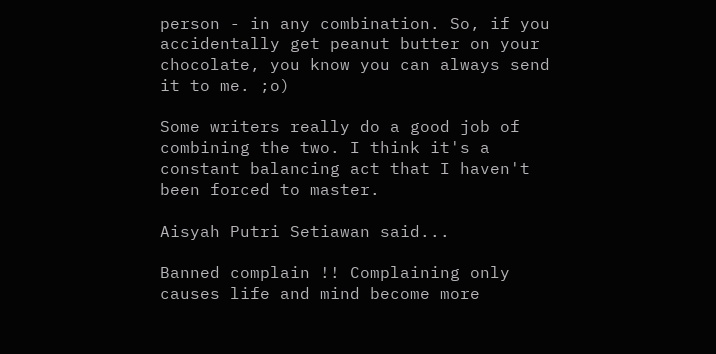person - in any combination. So, if you accidentally get peanut butter on your chocolate, you know you can always send it to me. ;o)

Some writers really do a good job of combining the two. I think it's a constant balancing act that I haven't been forced to master.

Aisyah Putri Setiawan said...

Banned complain !! Complaining only causes life and mind become more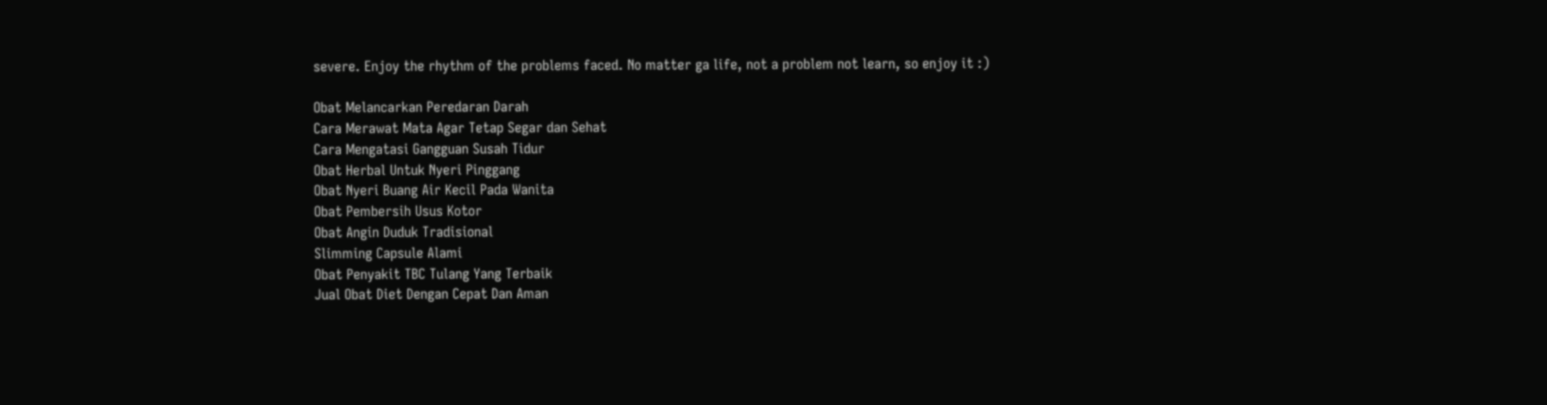severe. Enjoy the rhythm of the problems faced. No matter ga life, not a problem not learn, so enjoy it :)

Obat Melancarkan Peredaran Darah
Cara Merawat Mata Agar Tetap Segar dan Sehat
Cara Mengatasi Gangguan Susah Tidur
Obat Herbal Untuk Nyeri Pinggang
Obat Nyeri Buang Air Kecil Pada Wanita
Obat Pembersih Usus Kotor
Obat Angin Duduk Tradisional
Slimming Capsule Alami
Obat Penyakit TBC Tulang Yang Terbaik
Jual Obat Diet Dengan Cepat Dan Aman